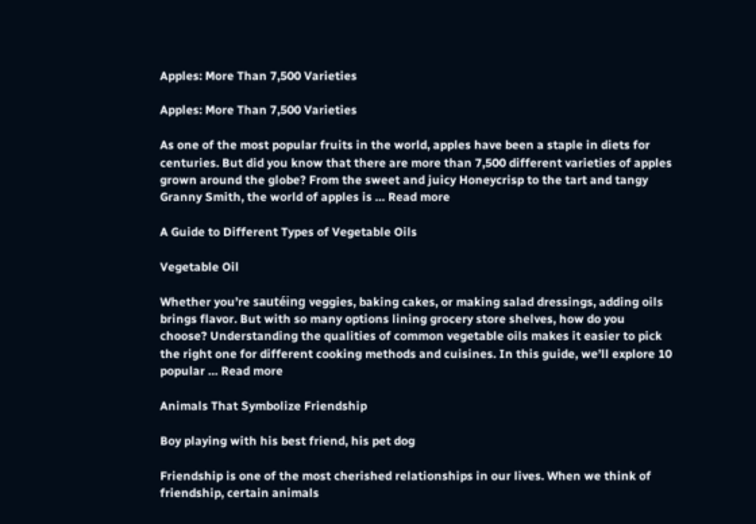Apples: More Than 7,500 Varieties

Apples: More Than 7,500 Varieties

As one of the most popular fruits in the world, apples have been a staple in diets for centuries. But did you know that there are more than 7,500 different varieties of apples grown around the globe? From the sweet and juicy Honeycrisp to the tart and tangy Granny Smith, the world of apples is … Read more

A Guide to Different Types of Vegetable Oils

Vegetable Oil

Whether you’re sautéing veggies, baking cakes, or making salad dressings, adding oils brings flavor. But with so many options lining grocery store shelves, how do you choose? Understanding the qualities of common vegetable oils makes it easier to pick the right one for different cooking methods and cuisines. In this guide, we’ll explore 10 popular … Read more

Animals That Symbolize Friendship

Boy playing with his best friend, his pet dog

Friendship is one of the most cherished relationships in our lives. When we think of friendship, certain animals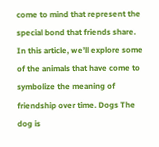come to mind that represent the special bond that friends share. In this article, we’ll explore some of the animals that have come to symbolize the meaning of friendship over time. Dogs The dog is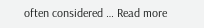often considered … Read more